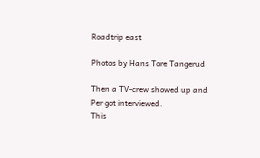Roadtrip east

Photos by Hans Tore Tangerud

Then a TV-crew showed up and Per got interviewed.
This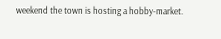weekend the town is hosting a hobby-market.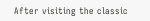After visiting the classic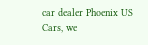car dealer Phoenix US Cars, we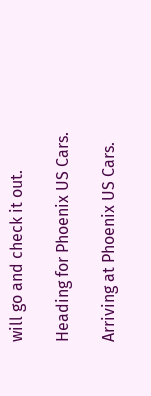will go and check it out.

Heading for Phoenix US Cars.

Arriving at Phoenix US Cars.